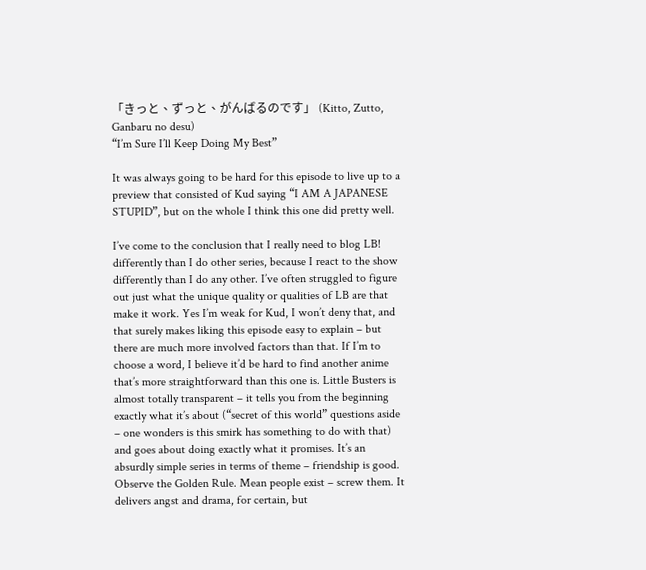「きっと、ずっと、がんばるのです」 (Kitto, Zutto, Ganbaru no desu)
“I’m Sure I’ll Keep Doing My Best”

It was always going to be hard for this episode to live up to a preview that consisted of Kud saying “I AM A JAPANESE STUPID”, but on the whole I think this one did pretty well.

I’ve come to the conclusion that I really need to blog LB! differently than I do other series, because I react to the show differently than I do any other. I’ve often struggled to figure out just what the unique quality or qualities of LB are that make it work. Yes I’m weak for Kud, I won’t deny that, and that surely makes liking this episode easy to explain – but there are much more involved factors than that. If I’m to choose a word, I believe it’d be hard to find another anime that’s more straightforward than this one is. Little Busters is almost totally transparent – it tells you from the beginning exactly what it’s about (“secret of this world” questions aside – one wonders is this smirk has something to do with that) and goes about doing exactly what it promises. It’s an absurdly simple series in terms of theme – friendship is good. Observe the Golden Rule. Mean people exist – screw them. It delivers angst and drama, for certain, but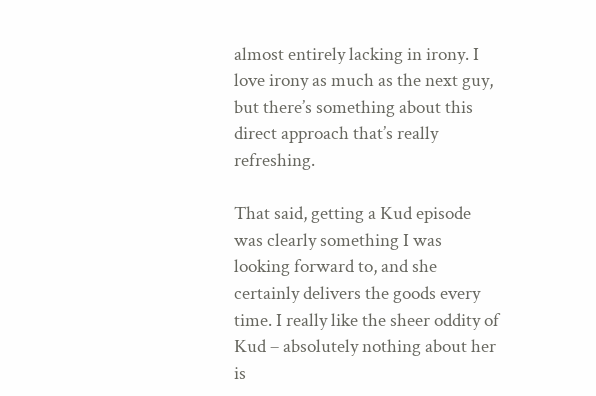almost entirely lacking in irony. I love irony as much as the next guy, but there’s something about this direct approach that’s really refreshing.

That said, getting a Kud episode was clearly something I was looking forward to, and she certainly delivers the goods every time. I really like the sheer oddity of Kud – absolutely nothing about her is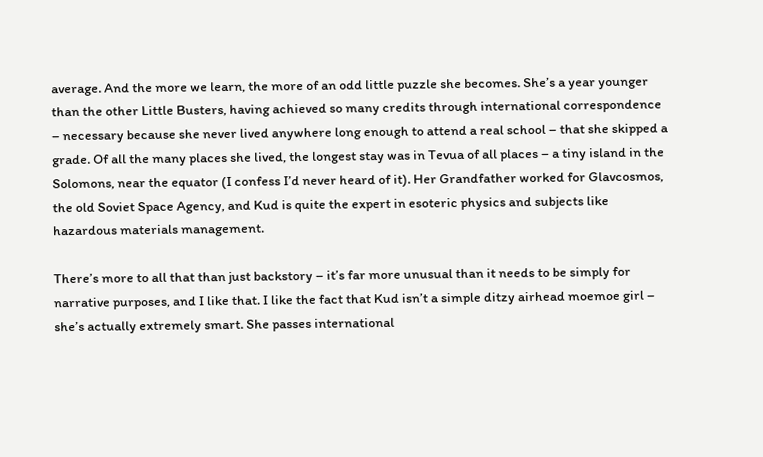average. And the more we learn, the more of an odd little puzzle she becomes. She’s a year younger than the other Little Busters, having achieved so many credits through international correspondence – necessary because she never lived anywhere long enough to attend a real school – that she skipped a grade. Of all the many places she lived, the longest stay was in Tevua of all places – a tiny island in the Solomons, near the equator (I confess I’d never heard of it). Her Grandfather worked for Glavcosmos, the old Soviet Space Agency, and Kud is quite the expert in esoteric physics and subjects like hazardous materials management.

There’s more to all that than just backstory – it’s far more unusual than it needs to be simply for narrative purposes, and I like that. I like the fact that Kud isn’t a simple ditzy airhead moemoe girl – she’s actually extremely smart. She passes international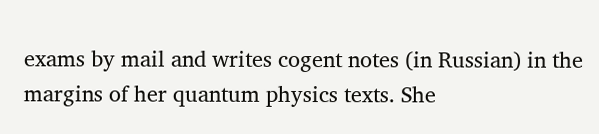exams by mail and writes cogent notes (in Russian) in the margins of her quantum physics texts. She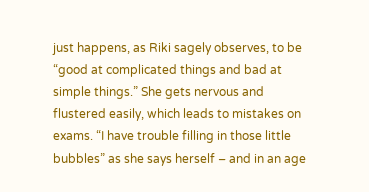just happens, as Riki sagely observes, to be “good at complicated things and bad at simple things.” She gets nervous and flustered easily, which leads to mistakes on exams. “I have trouble filling in those little bubbles” as she says herself – and in an age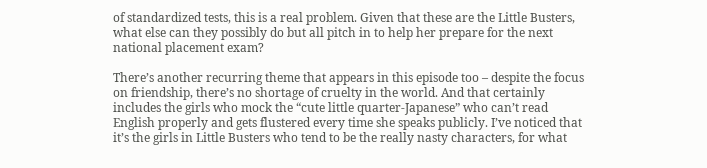of standardized tests, this is a real problem. Given that these are the Little Busters, what else can they possibly do but all pitch in to help her prepare for the next national placement exam?

There’s another recurring theme that appears in this episode too – despite the focus on friendship, there’s no shortage of cruelty in the world. And that certainly includes the girls who mock the “cute little quarter-Japanese” who can’t read English properly and gets flustered every time she speaks publicly. I’ve noticed that it’s the girls in Little Busters who tend to be the really nasty characters, for what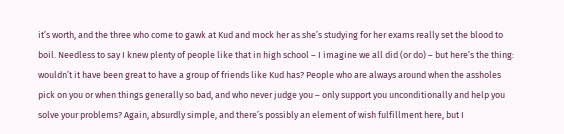it’s worth, and the three who come to gawk at Kud and mock her as she’s studying for her exams really set the blood to boil. Needless to say I knew plenty of people like that in high school – I imagine we all did (or do) – but here’s the thing: wouldn’t it have been great to have a group of friends like Kud has? People who are always around when the assholes pick on you or when things generally so bad, and who never judge you – only support you unconditionally and help you solve your problems? Again, absurdly simple, and there’s possibly an element of wish fulfillment here, but I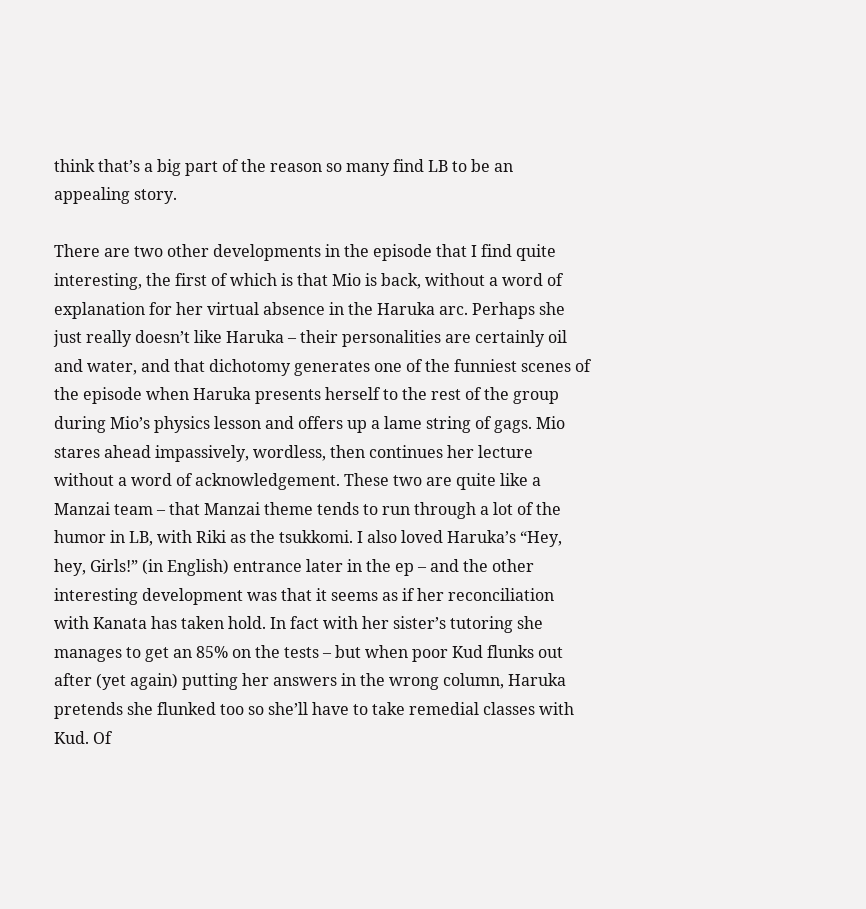think that’s a big part of the reason so many find LB to be an appealing story.

There are two other developments in the episode that I find quite interesting, the first of which is that Mio is back, without a word of explanation for her virtual absence in the Haruka arc. Perhaps she just really doesn’t like Haruka – their personalities are certainly oil and water, and that dichotomy generates one of the funniest scenes of the episode when Haruka presents herself to the rest of the group during Mio’s physics lesson and offers up a lame string of gags. Mio stares ahead impassively, wordless, then continues her lecture without a word of acknowledgement. These two are quite like a Manzai team – that Manzai theme tends to run through a lot of the humor in LB, with Riki as the tsukkomi. I also loved Haruka’s “Hey, hey, Girls!” (in English) entrance later in the ep – and the other interesting development was that it seems as if her reconciliation with Kanata has taken hold. In fact with her sister’s tutoring she manages to get an 85% on the tests – but when poor Kud flunks out after (yet again) putting her answers in the wrong column, Haruka pretends she flunked too so she’ll have to take remedial classes with Kud. Of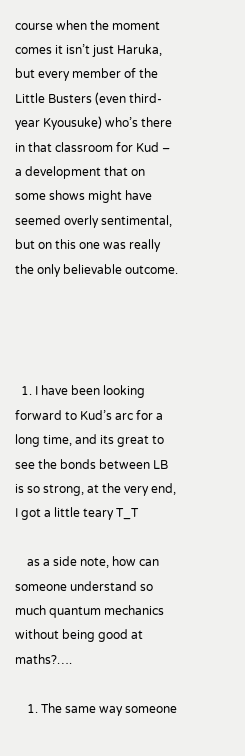course when the moment comes it isn’t just Haruka, but every member of the Little Busters (even third-year Kyousuke) who’s there in that classroom for Kud – a development that on some shows might have seemed overly sentimental, but on this one was really the only believable outcome.




  1. I have been looking forward to Kud’s arc for a long time, and its great to see the bonds between LB is so strong, at the very end, I got a little teary T_T

    as a side note, how can someone understand so much quantum mechanics without being good at maths?….

    1. The same way someone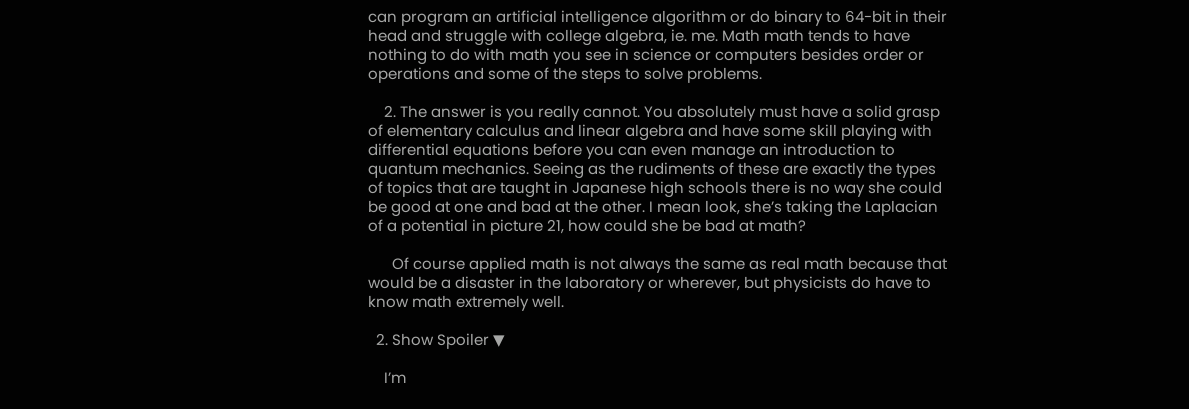can program an artificial intelligence algorithm or do binary to 64-bit in their head and struggle with college algebra, ie. me. Math math tends to have nothing to do with math you see in science or computers besides order or operations and some of the steps to solve problems.

    2. The answer is you really cannot. You absolutely must have a solid grasp of elementary calculus and linear algebra and have some skill playing with differential equations before you can even manage an introduction to quantum mechanics. Seeing as the rudiments of these are exactly the types of topics that are taught in Japanese high schools there is no way she could be good at one and bad at the other. I mean look, she’s taking the Laplacian of a potential in picture 21, how could she be bad at math?

      Of course applied math is not always the same as real math because that would be a disaster in the laboratory or wherever, but physicists do have to know math extremely well.

  2. Show Spoiler ▼

    I’m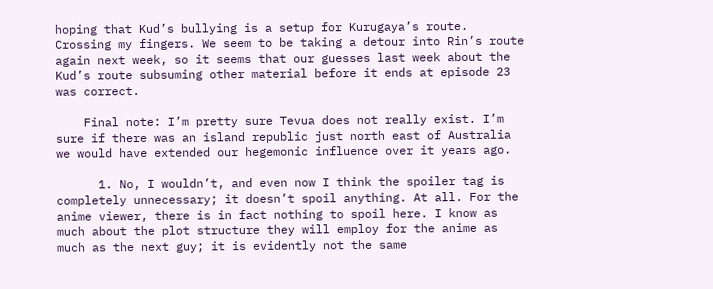hoping that Kud’s bullying is a setup for Kurugaya’s route. Crossing my fingers. We seem to be taking a detour into Rin’s route again next week, so it seems that our guesses last week about the Kud’s route subsuming other material before it ends at episode 23 was correct.

    Final note: I’m pretty sure Tevua does not really exist. I’m sure if there was an island republic just north east of Australia we would have extended our hegemonic influence over it years ago.

      1. No, I wouldn’t, and even now I think the spoiler tag is completely unnecessary; it doesn’t spoil anything. At all. For the anime viewer, there is in fact nothing to spoil here. I know as much about the plot structure they will employ for the anime as much as the next guy; it is evidently not the same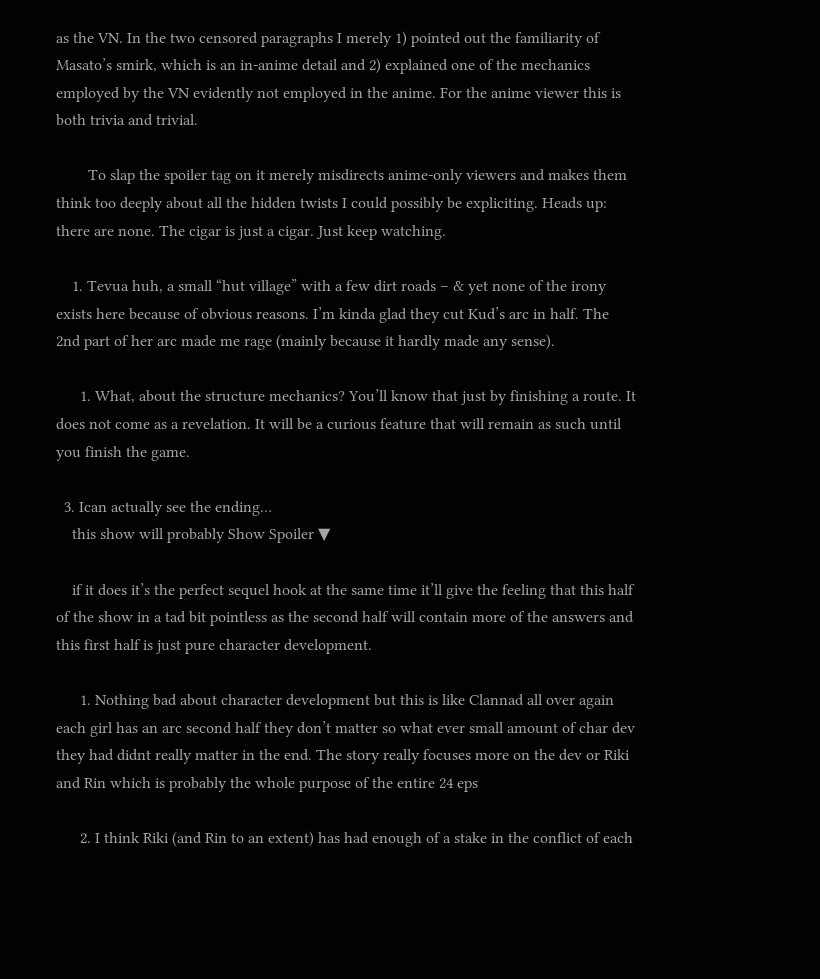as the VN. In the two censored paragraphs I merely 1) pointed out the familiarity of Masato’s smirk, which is an in-anime detail and 2) explained one of the mechanics employed by the VN evidently not employed in the anime. For the anime viewer this is both trivia and trivial.

        To slap the spoiler tag on it merely misdirects anime-only viewers and makes them think too deeply about all the hidden twists I could possibly be expliciting. Heads up: there are none. The cigar is just a cigar. Just keep watching.

    1. Tevua huh, a small “hut village” with a few dirt roads – & yet none of the irony exists here because of obvious reasons. I’m kinda glad they cut Kud’s arc in half. The 2nd part of her arc made me rage (mainly because it hardly made any sense).

      1. What, about the structure mechanics? You’ll know that just by finishing a route. It does not come as a revelation. It will be a curious feature that will remain as such until you finish the game.

  3. Ican actually see the ending…
    this show will probably Show Spoiler ▼

    if it does it’s the perfect sequel hook at the same time it’ll give the feeling that this half of the show in a tad bit pointless as the second half will contain more of the answers and this first half is just pure character development.

      1. Nothing bad about character development but this is like Clannad all over again each girl has an arc second half they don’t matter so what ever small amount of char dev they had didnt really matter in the end. The story really focuses more on the dev or Riki and Rin which is probably the whole purpose of the entire 24 eps

      2. I think Riki (and Rin to an extent) has had enough of a stake in the conflict of each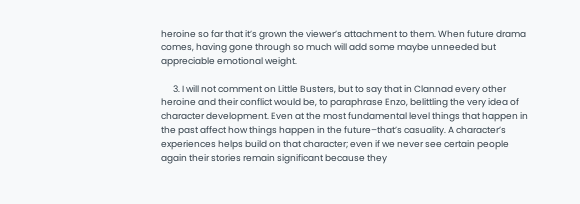heroine so far that it’s grown the viewer’s attachment to them. When future drama comes, having gone through so much will add some maybe unneeded but appreciable emotional weight.

      3. I will not comment on Little Busters, but to say that in Clannad every other heroine and their conflict would be, to paraphrase Enzo, belittling the very idea of character development. Even at the most fundamental level things that happen in the past affect how things happen in the future–that’s casuality. A character’s experiences helps build on that character; even if we never see certain people again their stories remain significant because they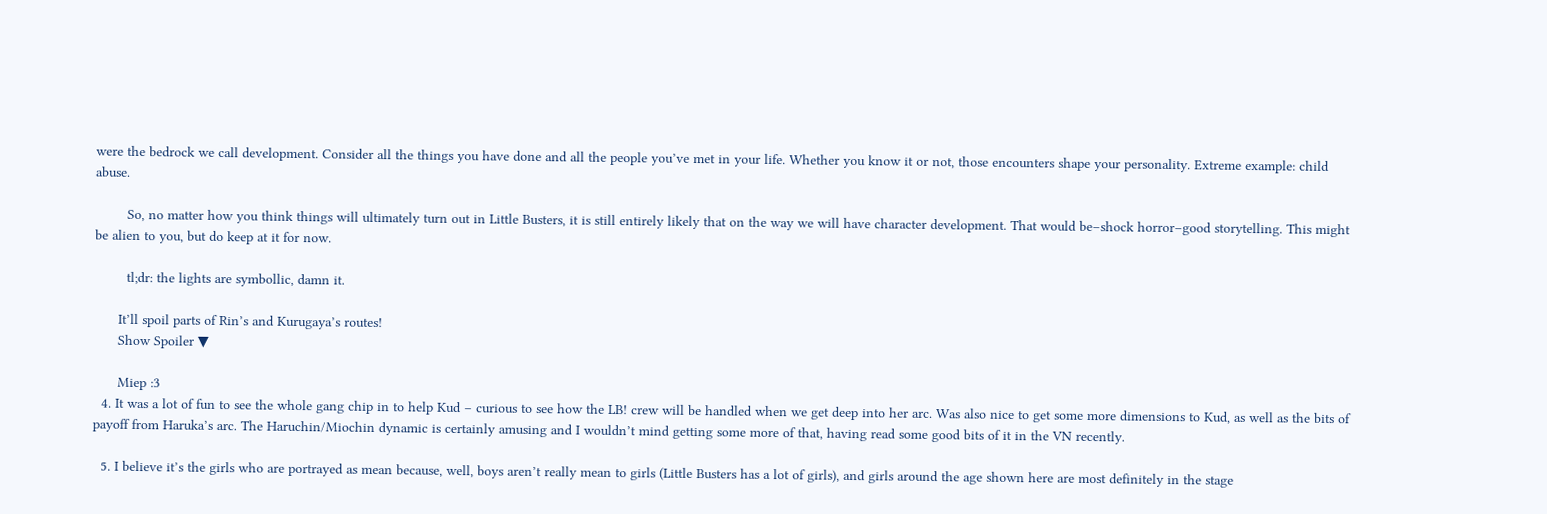were the bedrock we call development. Consider all the things you have done and all the people you’ve met in your life. Whether you know it or not, those encounters shape your personality. Extreme example: child abuse.

        So, no matter how you think things will ultimately turn out in Little Busters, it is still entirely likely that on the way we will have character development. That would be–shock horror–good storytelling. This might be alien to you, but do keep at it for now.

        tl;dr: the lights are symbollic, damn it.

      It’ll spoil parts of Rin’s and Kurugaya’s routes!
      Show Spoiler ▼

      Miep :3
  4. It was a lot of fun to see the whole gang chip in to help Kud – curious to see how the LB! crew will be handled when we get deep into her arc. Was also nice to get some more dimensions to Kud, as well as the bits of payoff from Haruka’s arc. The Haruchin/Miochin dynamic is certainly amusing and I wouldn’t mind getting some more of that, having read some good bits of it in the VN recently.

  5. I believe it’s the girls who are portrayed as mean because, well, boys aren’t really mean to girls (Little Busters has a lot of girls), and girls around the age shown here are most definitely in the stage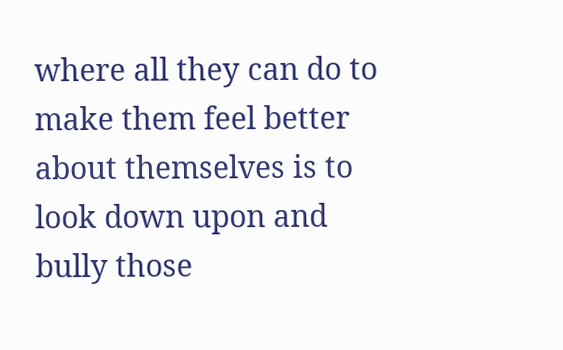where all they can do to make them feel better about themselves is to look down upon and bully those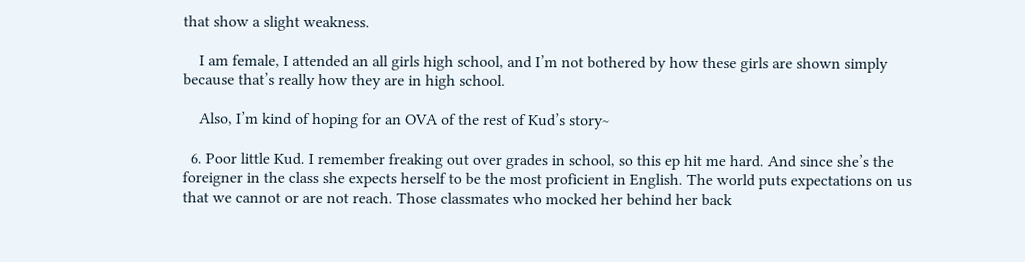that show a slight weakness.

    I am female, I attended an all girls high school, and I’m not bothered by how these girls are shown simply because that’s really how they are in high school.

    Also, I’m kind of hoping for an OVA of the rest of Kud’s story~

  6. Poor little Kud. I remember freaking out over grades in school, so this ep hit me hard. And since she’s the foreigner in the class she expects herself to be the most proficient in English. The world puts expectations on us that we cannot or are not reach. Those classmates who mocked her behind her back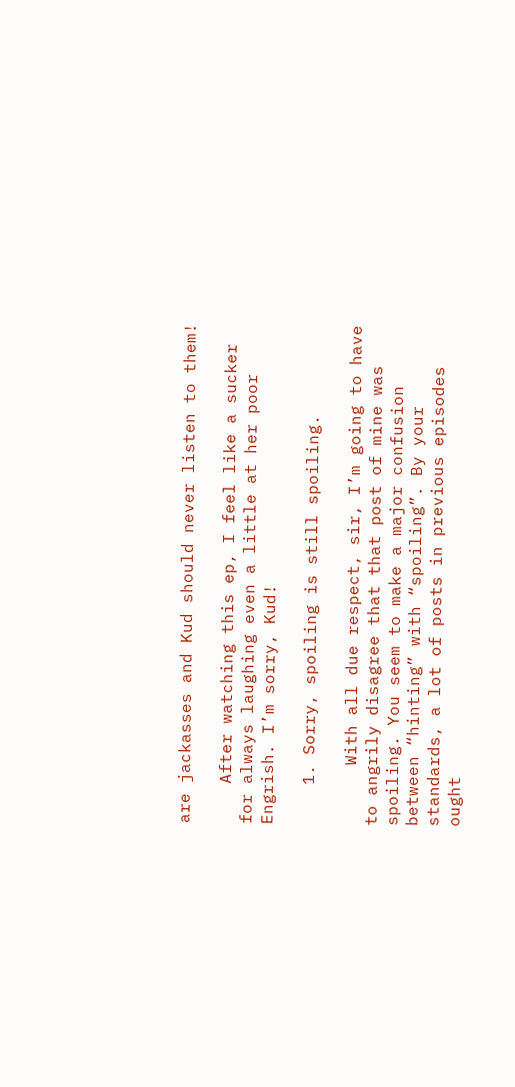are jackasses and Kud should never listen to them!

    After watching this ep, I feel like a sucker for always laughing even a little at her poor Engrish. I’m sorry, Kud!

    1. Sorry, spoiling is still spoiling.

      With all due respect, sir, I’m going to have to angrily disagree that that post of mine was spoiling. You seem to make a major confusion between “hinting” with “spoiling”. By your standards, a lot of posts in previous episodes ought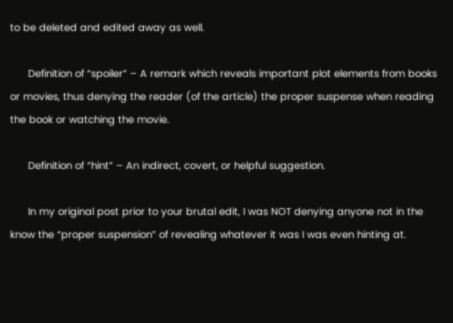to be deleted and edited away as well.

      Definition of “spoiler” – A remark which reveals important plot elements from books or movies, thus denying the reader (of the article) the proper suspense when reading the book or watching the movie.

      Definition of “hint” – An indirect, covert, or helpful suggestion.

      In my original post prior to your brutal edit, I was NOT denying anyone not in the know the “proper suspension” of revealing whatever it was I was even hinting at.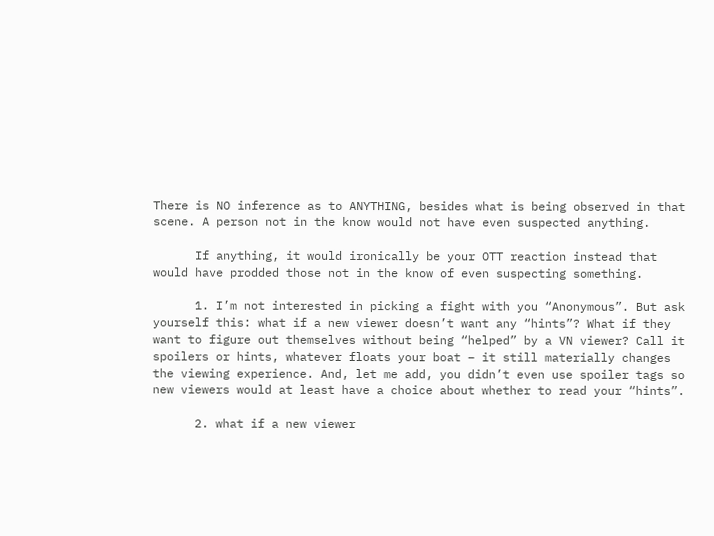There is NO inference as to ANYTHING, besides what is being observed in that scene. A person not in the know would not have even suspected anything.

      If anything, it would ironically be your OTT reaction instead that would have prodded those not in the know of even suspecting something.

      1. I’m not interested in picking a fight with you “Anonymous”. But ask yourself this: what if a new viewer doesn’t want any “hints”? What if they want to figure out themselves without being “helped” by a VN viewer? Call it spoilers or hints, whatever floats your boat – it still materially changes the viewing experience. And, let me add, you didn’t even use spoiler tags so new viewers would at least have a choice about whether to read your “hints”.

      2. what if a new viewer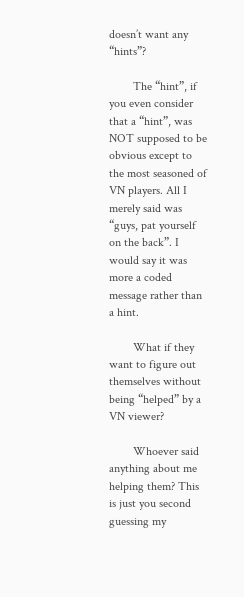doesn’t want any “hints”?

        The “hint”, if you even consider that a “hint”, was NOT supposed to be obvious except to the most seasoned of VN players. All I merely said was “guys, pat yourself on the back”. I would say it was more a coded message rather than a hint.

        What if they want to figure out themselves without being “helped” by a VN viewer?

        Whoever said anything about me helping them? This is just you second guessing my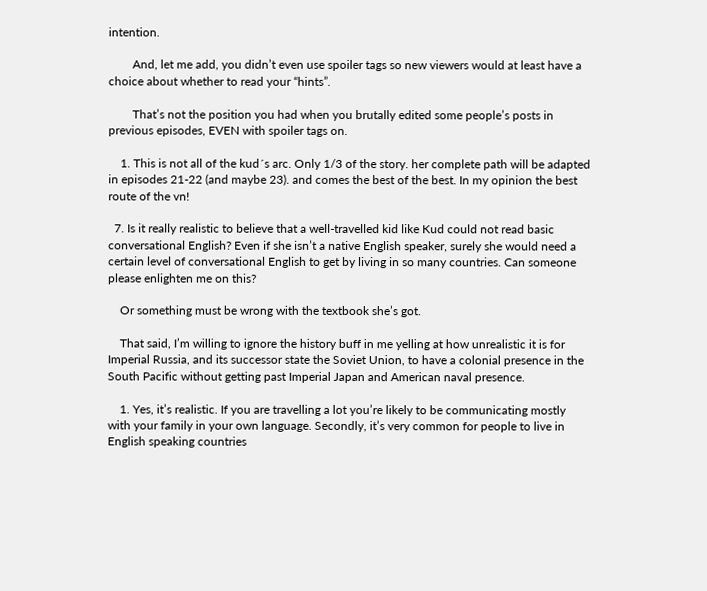intention.

        And, let me add, you didn’t even use spoiler tags so new viewers would at least have a choice about whether to read your “hints”.

        That’s not the position you had when you brutally edited some people’s posts in previous episodes, EVEN with spoiler tags on.

    1. This is not all of the kud´s arc. Only 1/3 of the story. her complete path will be adapted in episodes 21-22 (and maybe 23). and comes the best of the best. In my opinion the best route of the vn!

  7. Is it really realistic to believe that a well-travelled kid like Kud could not read basic conversational English? Even if she isn’t a native English speaker, surely she would need a certain level of conversational English to get by living in so many countries. Can someone please enlighten me on this?

    Or something must be wrong with the textbook she’s got.

    That said, I’m willing to ignore the history buff in me yelling at how unrealistic it is for Imperial Russia, and its successor state the Soviet Union, to have a colonial presence in the South Pacific without getting past Imperial Japan and American naval presence.

    1. Yes, it’s realistic. If you are travelling a lot you’re likely to be communicating mostly with your family in your own language. Secondly, it’s very common for people to live in English speaking countries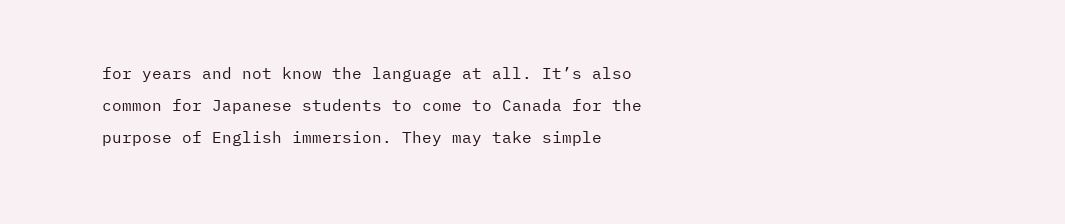for years and not know the language at all. It’s also common for Japanese students to come to Canada for the purpose of English immersion. They may take simple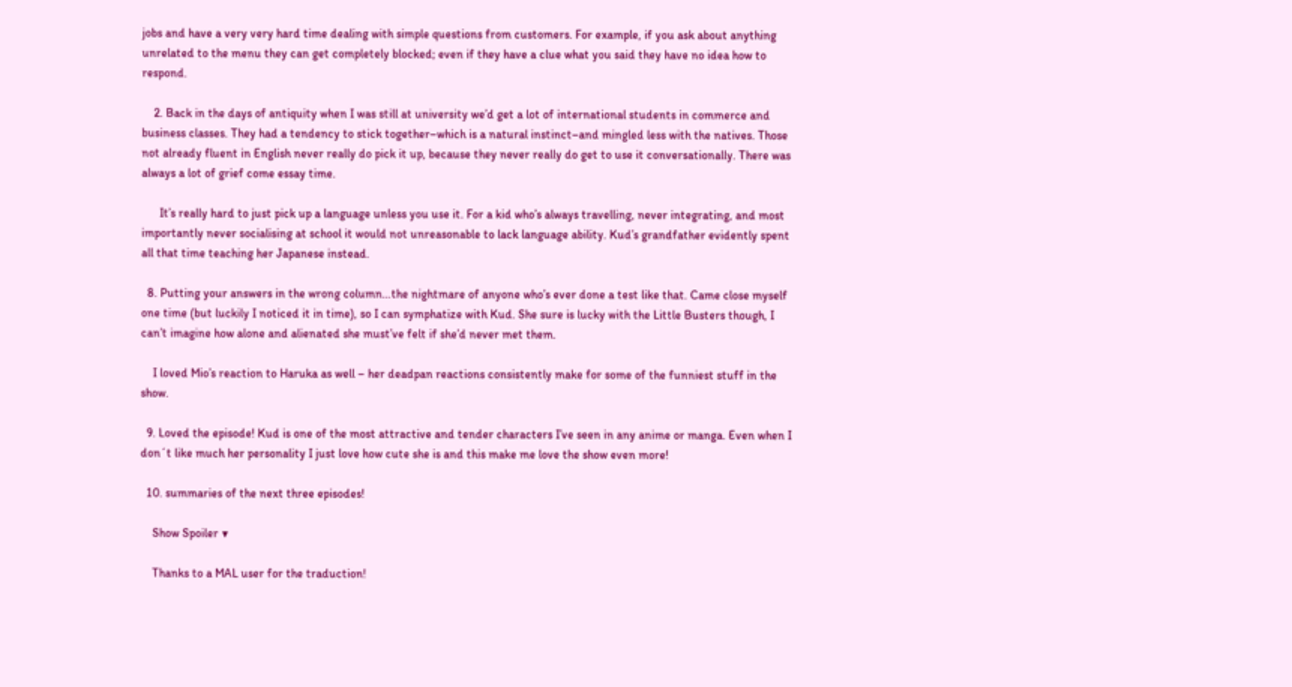jobs and have a very very hard time dealing with simple questions from customers. For example, if you ask about anything unrelated to the menu they can get completely blocked; even if they have a clue what you said they have no idea how to respond.

    2. Back in the days of antiquity when I was still at university we’d get a lot of international students in commerce and business classes. They had a tendency to stick together–which is a natural instinct–and mingled less with the natives. Those not already fluent in English never really do pick it up, because they never really do get to use it conversationally. There was always a lot of grief come essay time.

      It’s really hard to just pick up a language unless you use it. For a kid who’s always travelling, never integrating, and most importantly never socialising at school it would not unreasonable to lack language ability. Kud’s grandfather evidently spent all that time teaching her Japanese instead.

  8. Putting your answers in the wrong column…the nightmare of anyone who’s ever done a test like that. Came close myself one time (but luckily I noticed it in time), so I can symphatize with Kud. She sure is lucky with the Little Busters though, I can’t imagine how alone and alienated she must’ve felt if she’d never met them.

    I loved Mio’s reaction to Haruka as well – her deadpan reactions consistently make for some of the funniest stuff in the show.

  9. Loved the episode! Kud is one of the most attractive and tender characters I’ve seen in any anime or manga. Even when I don´t like much her personality I just love how cute she is and this make me love the show even more!

  10. summaries of the next three episodes!

    Show Spoiler ▼

    Thanks to a MAL user for the traduction!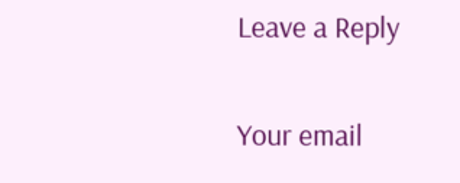Leave a Reply

Your email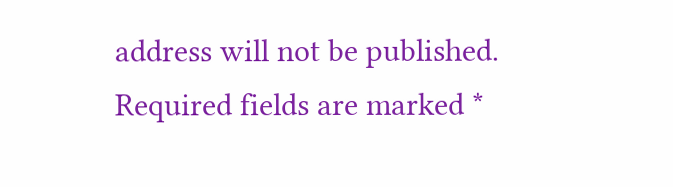address will not be published. Required fields are marked *